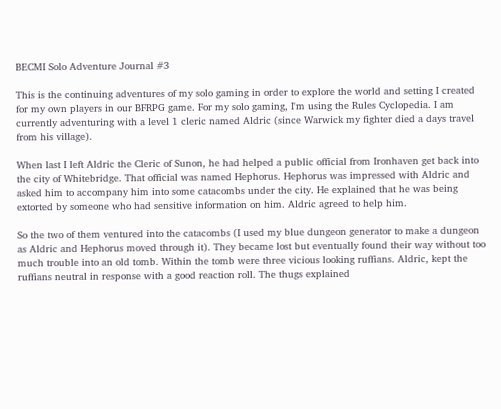BECMI Solo Adventure Journal #3

This is the continuing adventures of my solo gaming in order to explore the world and setting I created for my own players in our BFRPG game. For my solo gaming, I'm using the Rules Cyclopedia. I am currently adventuring with a level 1 cleric named Aldric (since Warwick my fighter died a days travel from his village).

When last I left Aldric the Cleric of Sunon, he had helped a public official from Ironhaven get back into the city of Whitebridge. That official was named Hephorus. Hephorus was impressed with Aldric and asked him to accompany him into some catacombs under the city. He explained that he was being extorted by someone who had sensitive information on him. Aldric agreed to help him.

So the two of them ventured into the catacombs (I used my blue dungeon generator to make a dungeon as Aldric and Hephorus moved through it). They became lost but eventually found their way without too much trouble into an old tomb. Within the tomb were three vicious looking ruffians. Aldric, kept the ruffians neutral in response with a good reaction roll. The thugs explained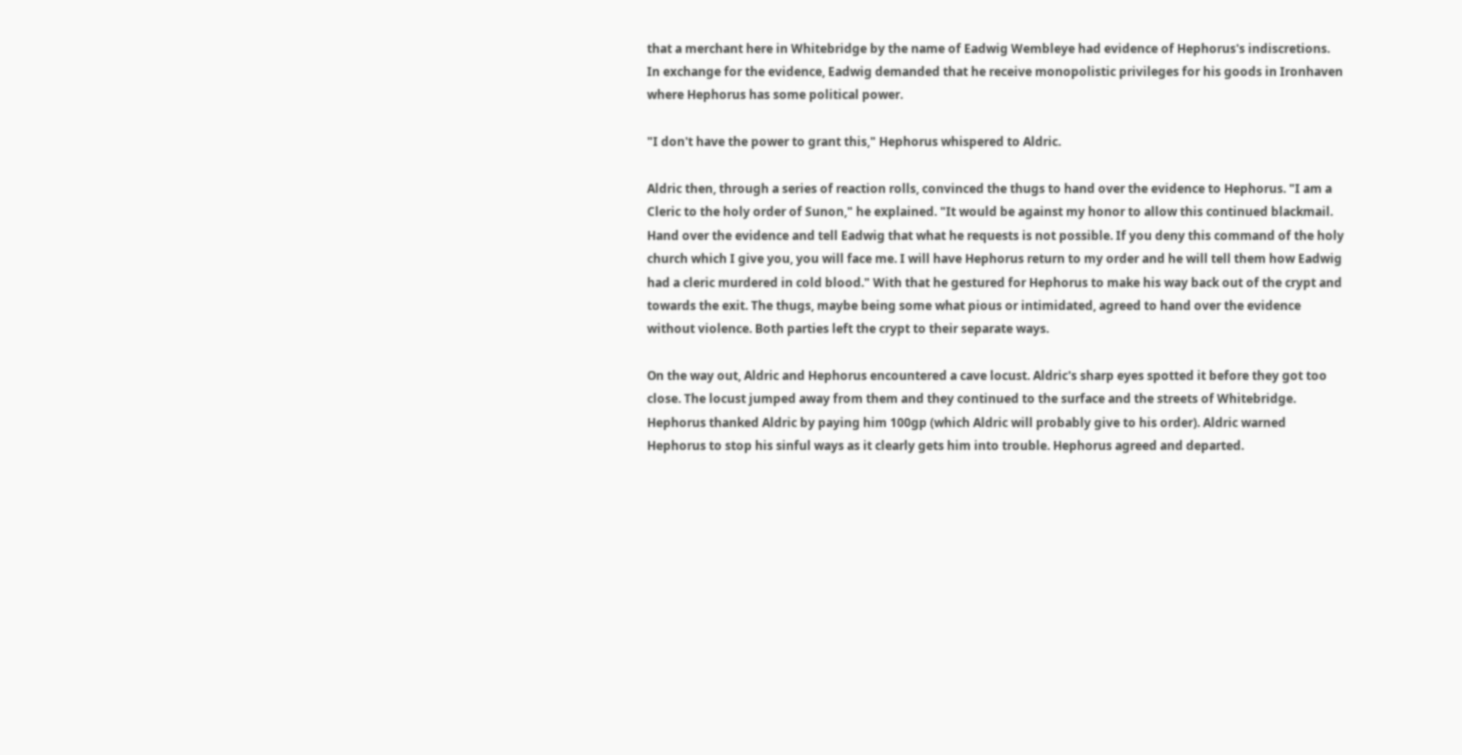that a merchant here in Whitebridge by the name of Eadwig Wembleye had evidence of Hephorus's indiscretions. In exchange for the evidence, Eadwig demanded that he receive monopolistic privileges for his goods in Ironhaven where Hephorus has some political power.

"I don't have the power to grant this," Hephorus whispered to Aldric.

Aldric then, through a series of reaction rolls, convinced the thugs to hand over the evidence to Hephorus. "I am a Cleric to the holy order of Sunon," he explained. "It would be against my honor to allow this continued blackmail. Hand over the evidence and tell Eadwig that what he requests is not possible. If you deny this command of the holy church which I give you, you will face me. I will have Hephorus return to my order and he will tell them how Eadwig had a cleric murdered in cold blood." With that he gestured for Hephorus to make his way back out of the crypt and towards the exit. The thugs, maybe being some what pious or intimidated, agreed to hand over the evidence without violence. Both parties left the crypt to their separate ways.

On the way out, Aldric and Hephorus encountered a cave locust. Aldric's sharp eyes spotted it before they got too close. The locust jumped away from them and they continued to the surface and the streets of Whitebridge. Hephorus thanked Aldric by paying him 100gp (which Aldric will probably give to his order). Aldric warned Hephorus to stop his sinful ways as it clearly gets him into trouble. Hephorus agreed and departed.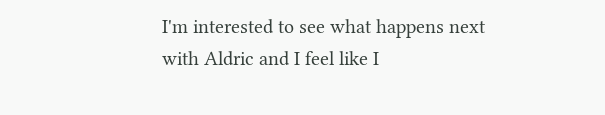I'm interested to see what happens next with Aldric and I feel like I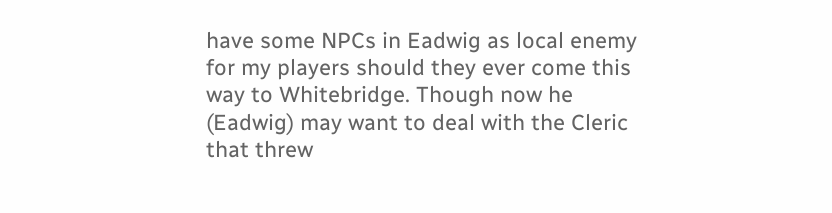have some NPCs in Eadwig as local enemy for my players should they ever come this way to Whitebridge. Though now he (Eadwig) may want to deal with the Cleric that threw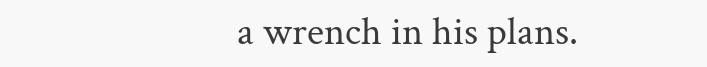a wrench in his plans.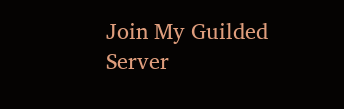Join My Guilded Server